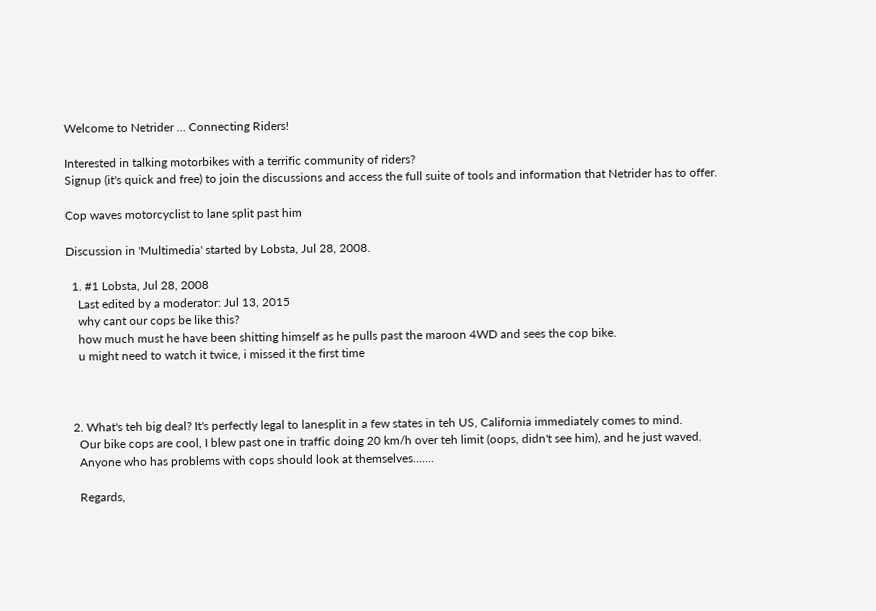Welcome to Netrider ... Connecting Riders!

Interested in talking motorbikes with a terrific community of riders?
Signup (it's quick and free) to join the discussions and access the full suite of tools and information that Netrider has to offer.

Cop waves motorcyclist to lane split past him

Discussion in 'Multimedia' started by Lobsta, Jul 28, 2008.

  1. #1 Lobsta, Jul 28, 2008
    Last edited by a moderator: Jul 13, 2015
    why cant our cops be like this?
    how much must he have been shitting himself as he pulls past the maroon 4WD and sees the cop bike.
    u might need to watch it twice, i missed it the first time



  2. What's teh big deal? It's perfectly legal to lanesplit in a few states in teh US, California immediately comes to mind.
    Our bike cops are cool, I blew past one in traffic doing 20 km/h over teh limit (oops, didn't see him), and he just waved.
    Anyone who has problems with cops should look at themselves.......

    Regards,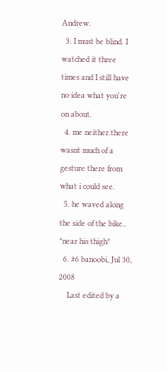Andrew.
  3. I must be blind. I watched it three times and I still have no idea what you're on about.
  4. me neither.there wasnt much of a gesture there from what i could see.
  5. he waved along the side of the bike.. *near his thigh*
  6. #6 banoobi, Jul 30, 2008
    Last edited by a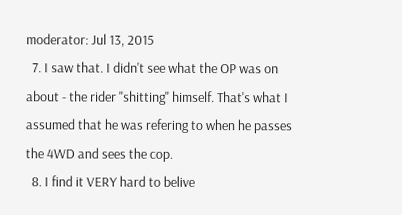moderator: Jul 13, 2015
  7. I saw that. I didn't see what the OP was on about - the rider "shitting" himself. That's what I assumed that he was refering to when he passes the 4WD and sees the cop.
  8. I find it VERY hard to belive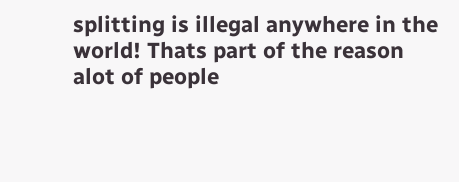splitting is illegal anywhere in the world! Thats part of the reason alot of people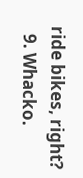ride bikes, right?
  9. Whacko.